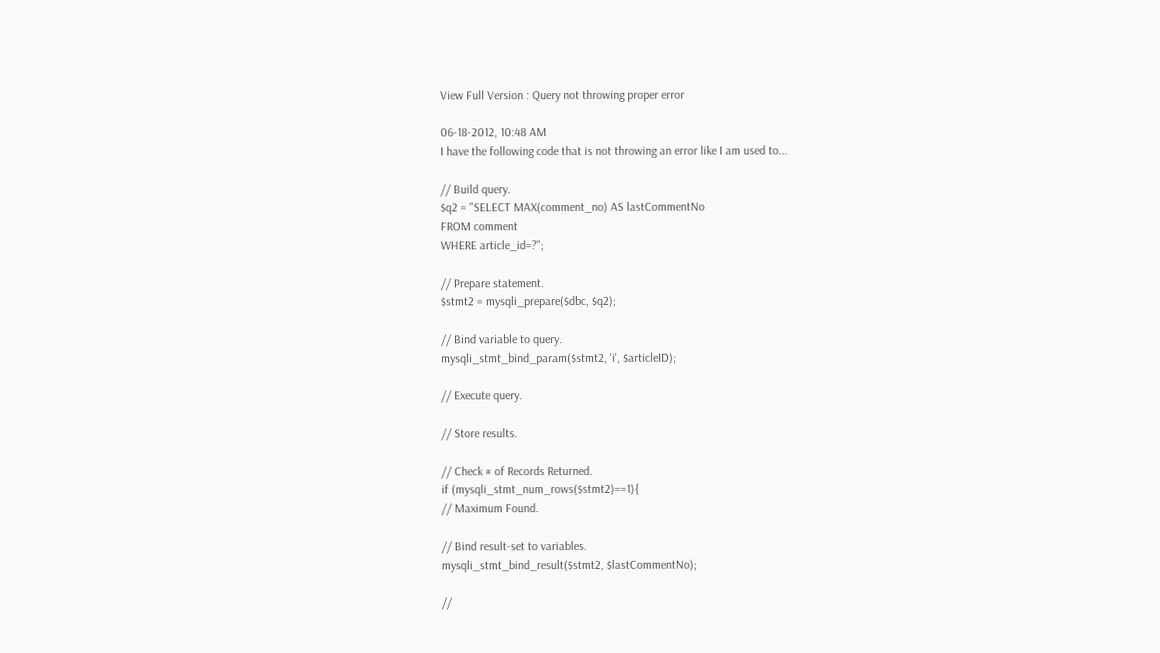View Full Version : Query not throwing proper error

06-18-2012, 10:48 AM
I have the following code that is not throwing an error like I am used to...

// Build query.
$q2 = "SELECT MAX(comment_no) AS lastCommentNo
FROM comment
WHERE article_id=?";

// Prepare statement.
$stmt2 = mysqli_prepare($dbc, $q2);

// Bind variable to query.
mysqli_stmt_bind_param($stmt2, 'i', $articleID);

// Execute query.

// Store results.

// Check # of Records Returned.
if (mysqli_stmt_num_rows($stmt2)==1){
// Maximum Found.

// Bind result-set to variables.
mysqli_stmt_bind_result($stmt2, $lastCommentNo);

//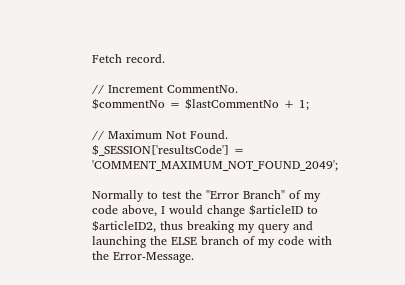Fetch record.

// Increment CommentNo.
$commentNo = $lastCommentNo + 1;

// Maximum Not Found.
$_SESSION['resultsCode'] = 'COMMENT_MAXIMUM_NOT_FOUND_2049';

Normally to test the "Error Branch" of my code above, I would change $articleID to $articleID2, thus breaking my query and launching the ELSE branch of my code with the Error-Message.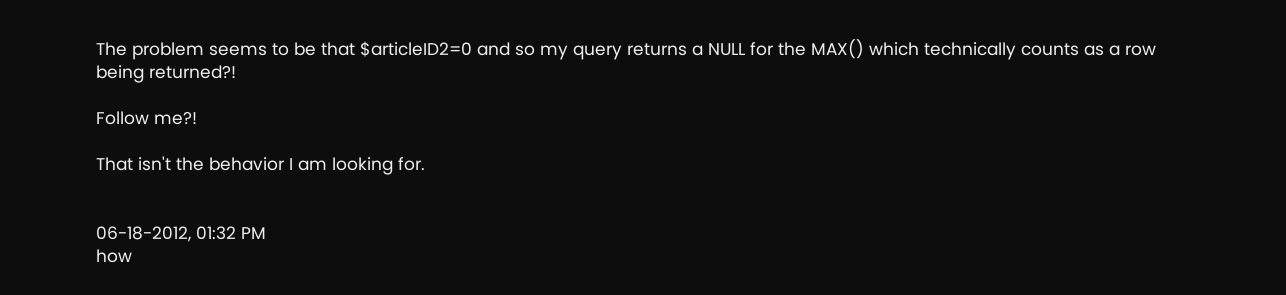The problem seems to be that $articleID2=0 and so my query returns a NULL for the MAX() which technically counts as a row being returned?!

Follow me?!

That isn't the behavior I am looking for.


06-18-2012, 01:32 PM
how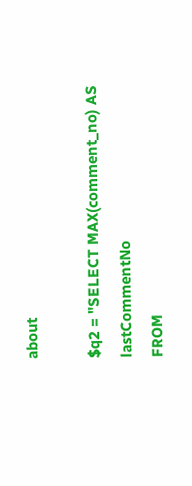about

$q2 = "SELECT MAX(comment_no) AS lastCommentNo
FROM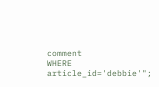comment
WHERE article_id='debbie'";